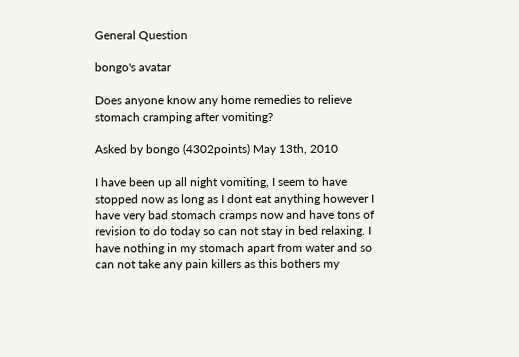General Question

bongo's avatar

Does anyone know any home remedies to relieve stomach cramping after vomiting?

Asked by bongo (4302points) May 13th, 2010

I have been up all night vomiting, I seem to have stopped now as long as I dont eat anything however I have very bad stomach cramps now and have tons of revision to do today so can not stay in bed relaxing. I have nothing in my stomach apart from water and so can not take any pain killers as this bothers my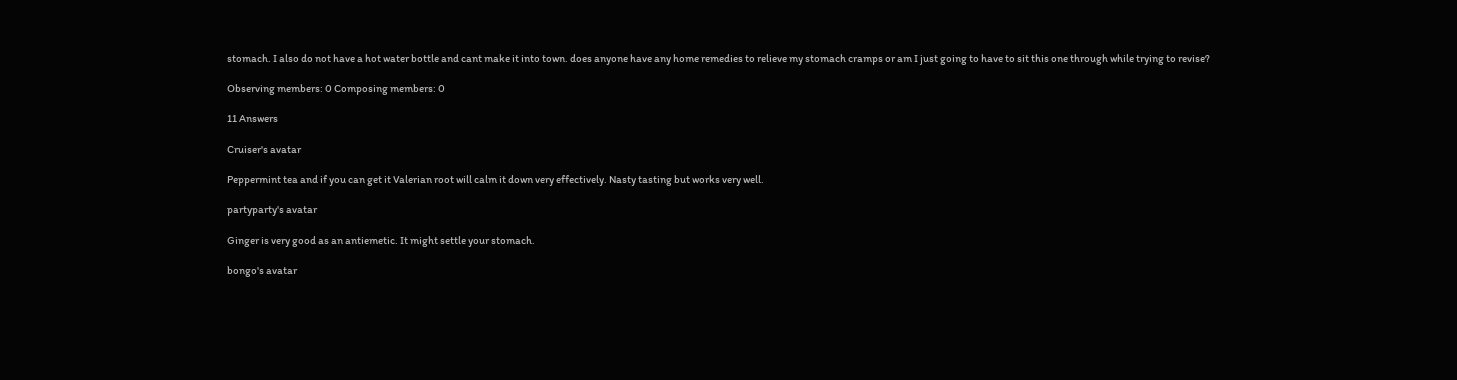stomach. I also do not have a hot water bottle and cant make it into town. does anyone have any home remedies to relieve my stomach cramps or am I just going to have to sit this one through while trying to revise?

Observing members: 0 Composing members: 0

11 Answers

Cruiser's avatar

Peppermint tea and if you can get it Valerian root will calm it down very effectively. Nasty tasting but works very well.

partyparty's avatar

Ginger is very good as an antiemetic. It might settle your stomach.

bongo's avatar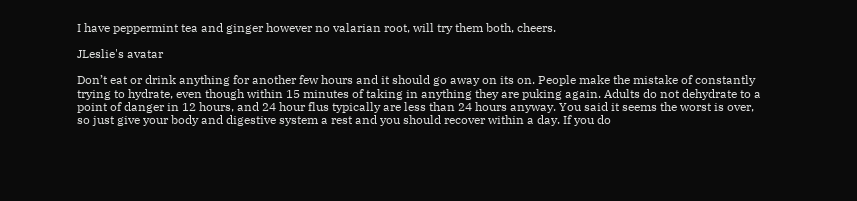I have peppermint tea and ginger however no valarian root, will try them both, cheers.

JLeslie's avatar

Don’t eat or drink anything for another few hours and it should go away on its on. People make the mistake of constantly trying to hydrate, even though within 15 minutes of taking in anything they are puking again. Adults do not dehydrate to a point of danger in 12 hours, and 24 hour flus typically are less than 24 hours anyway. You said it seems the worst is over, so just give your body and digestive system a rest and you should recover within a day. If you do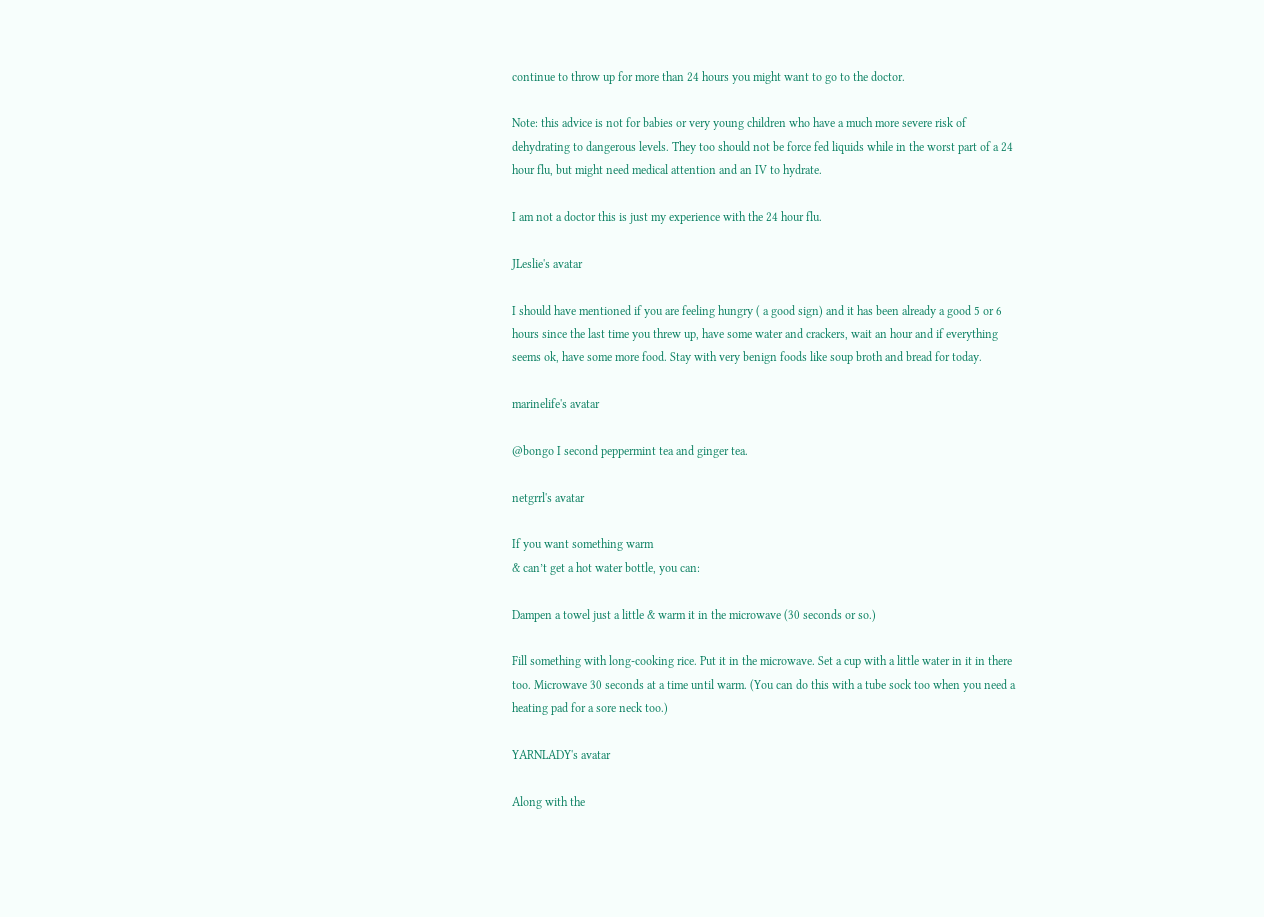continue to throw up for more than 24 hours you might want to go to the doctor.

Note: this advice is not for babies or very young children who have a much more severe risk of dehydrating to dangerous levels. They too should not be force fed liquids while in the worst part of a 24 hour flu, but might need medical attention and an IV to hydrate.

I am not a doctor this is just my experience with the 24 hour flu.

JLeslie's avatar

I should have mentioned if you are feeling hungry ( a good sign) and it has been already a good 5 or 6 hours since the last time you threw up, have some water and crackers, wait an hour and if everything seems ok, have some more food. Stay with very benign foods like soup broth and bread for today.

marinelife's avatar

@bongo I second peppermint tea and ginger tea.

netgrrl's avatar

If you want something warm
& can’t get a hot water bottle, you can:

Dampen a towel just a little & warm it in the microwave (30 seconds or so.)

Fill something with long-cooking rice. Put it in the microwave. Set a cup with a little water in it in there too. Microwave 30 seconds at a time until warm. (You can do this with a tube sock too when you need a heating pad for a sore neck too.)

YARNLADY's avatar

Along with the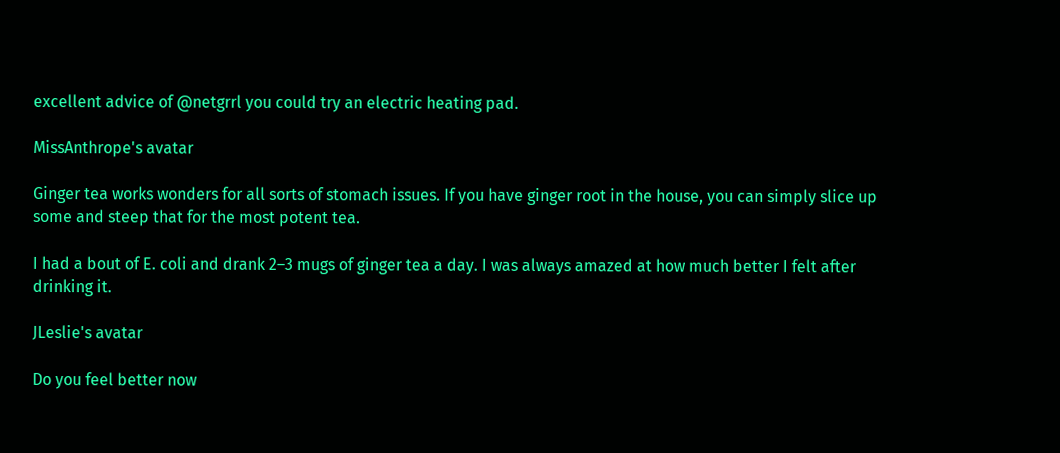excellent advice of @netgrrl you could try an electric heating pad.

MissAnthrope's avatar

Ginger tea works wonders for all sorts of stomach issues. If you have ginger root in the house, you can simply slice up some and steep that for the most potent tea.

I had a bout of E. coli and drank 2–3 mugs of ginger tea a day. I was always amazed at how much better I felt after drinking it.

JLeslie's avatar

Do you feel better now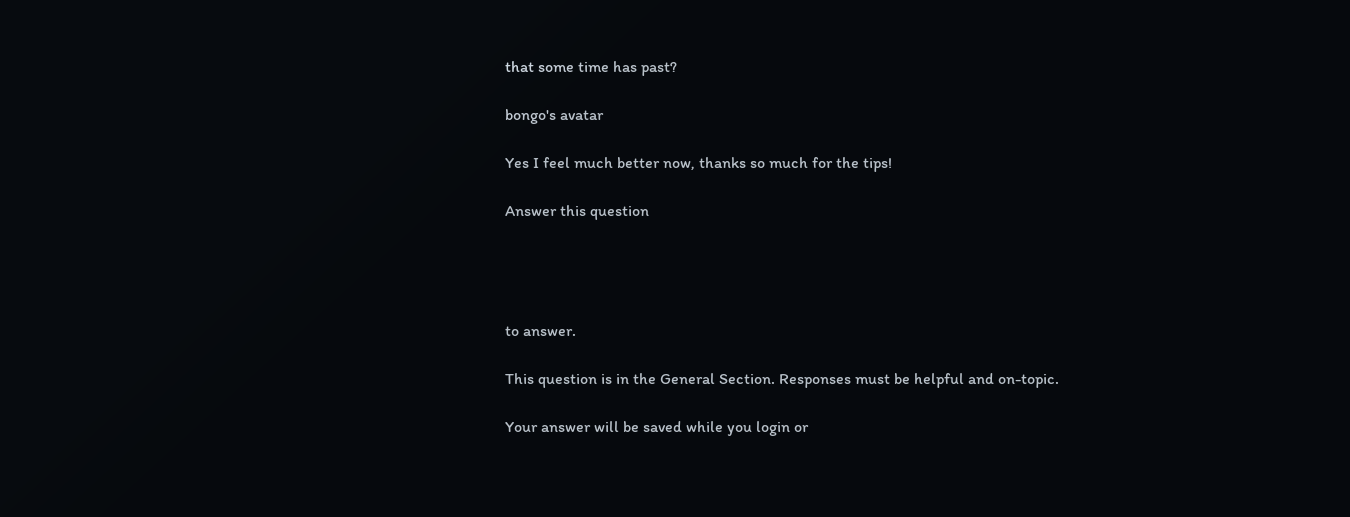that some time has past?

bongo's avatar

Yes I feel much better now, thanks so much for the tips!

Answer this question




to answer.

This question is in the General Section. Responses must be helpful and on-topic.

Your answer will be saved while you login or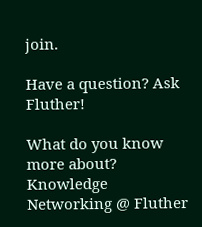join.

Have a question? Ask Fluther!

What do you know more about?
Knowledge Networking @ Fluther